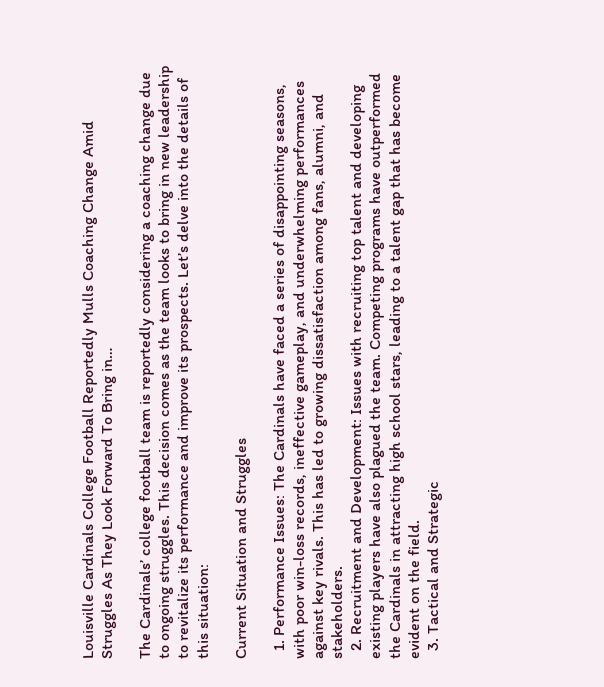Louisville Cardinals College Football Reportedly Mulls Coaching Change Amid Struggles As They Look Forward To Bring in…

The Cardinals’ college football team is reportedly considering a coaching change due to ongoing struggles. This decision comes as the team looks to bring in new leadership to revitalize its performance and improve its prospects. Let’s delve into the details of this situation:

Current Situation and Struggles

  1. Performance Issues: The Cardinals have faced a series of disappointing seasons, with poor win-loss records, ineffective gameplay, and underwhelming performances against key rivals. This has led to growing dissatisfaction among fans, alumni, and stakeholders.
  2. Recruitment and Development: Issues with recruiting top talent and developing existing players have also plagued the team. Competing programs have outperformed the Cardinals in attracting high school stars, leading to a talent gap that has become evident on the field.
  3. Tactical and Strategic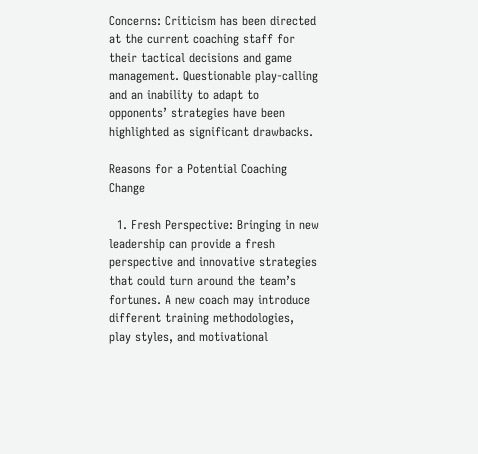Concerns: Criticism has been directed at the current coaching staff for their tactical decisions and game management. Questionable play-calling and an inability to adapt to opponents’ strategies have been highlighted as significant drawbacks.

Reasons for a Potential Coaching Change

  1. Fresh Perspective: Bringing in new leadership can provide a fresh perspective and innovative strategies that could turn around the team’s fortunes. A new coach may introduce different training methodologies, play styles, and motivational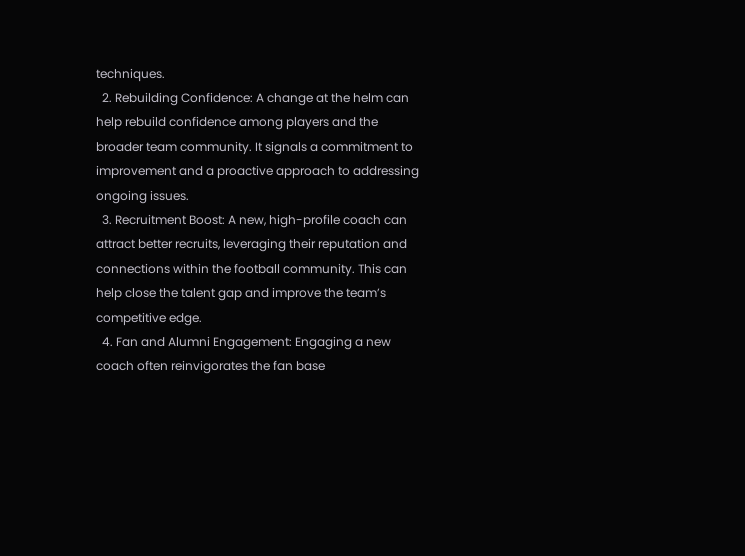techniques.
  2. Rebuilding Confidence: A change at the helm can help rebuild confidence among players and the broader team community. It signals a commitment to improvement and a proactive approach to addressing ongoing issues.
  3. Recruitment Boost: A new, high-profile coach can attract better recruits, leveraging their reputation and connections within the football community. This can help close the talent gap and improve the team’s competitive edge.
  4. Fan and Alumni Engagement: Engaging a new coach often reinvigorates the fan base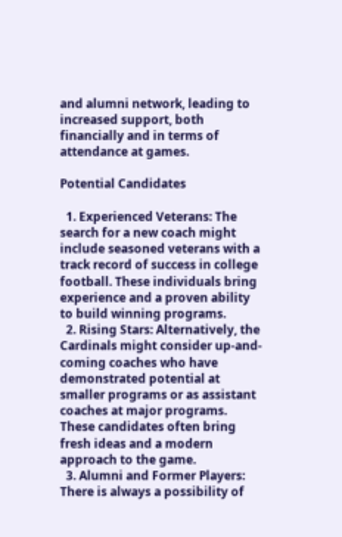and alumni network, leading to increased support, both financially and in terms of attendance at games.

Potential Candidates

  1. Experienced Veterans: The search for a new coach might include seasoned veterans with a track record of success in college football. These individuals bring experience and a proven ability to build winning programs.
  2. Rising Stars: Alternatively, the Cardinals might consider up-and-coming coaches who have demonstrated potential at smaller programs or as assistant coaches at major programs. These candidates often bring fresh ideas and a modern approach to the game.
  3. Alumni and Former Players: There is always a possibility of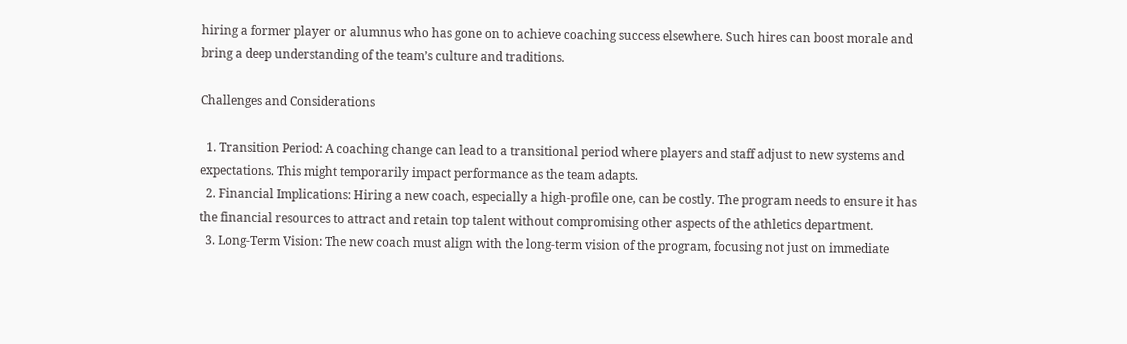hiring a former player or alumnus who has gone on to achieve coaching success elsewhere. Such hires can boost morale and bring a deep understanding of the team’s culture and traditions.

Challenges and Considerations

  1. Transition Period: A coaching change can lead to a transitional period where players and staff adjust to new systems and expectations. This might temporarily impact performance as the team adapts.
  2. Financial Implications: Hiring a new coach, especially a high-profile one, can be costly. The program needs to ensure it has the financial resources to attract and retain top talent without compromising other aspects of the athletics department.
  3. Long-Term Vision: The new coach must align with the long-term vision of the program, focusing not just on immediate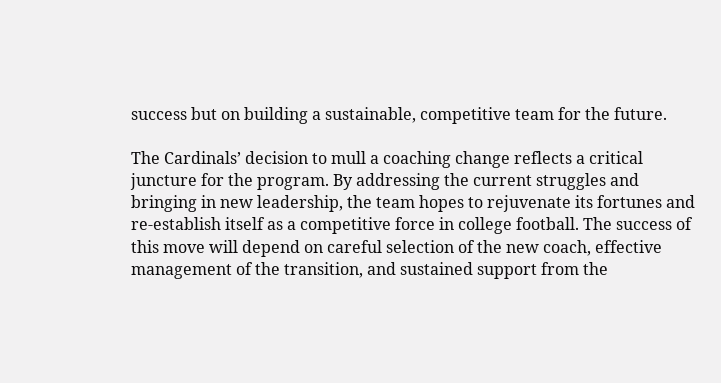success but on building a sustainable, competitive team for the future.

The Cardinals’ decision to mull a coaching change reflects a critical juncture for the program. By addressing the current struggles and bringing in new leadership, the team hopes to rejuvenate its fortunes and re-establish itself as a competitive force in college football. The success of this move will depend on careful selection of the new coach, effective management of the transition, and sustained support from the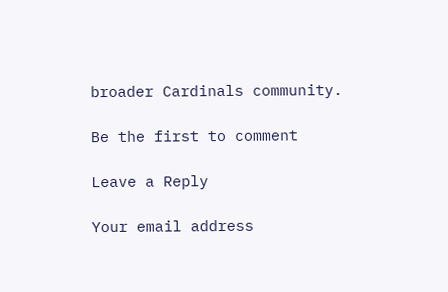broader Cardinals community.

Be the first to comment

Leave a Reply

Your email address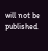will not be published.